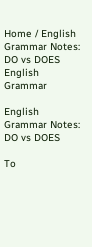Home / English Grammar Notes: DO vs DOES
English Grammar

English Grammar Notes: DO vs DOES

To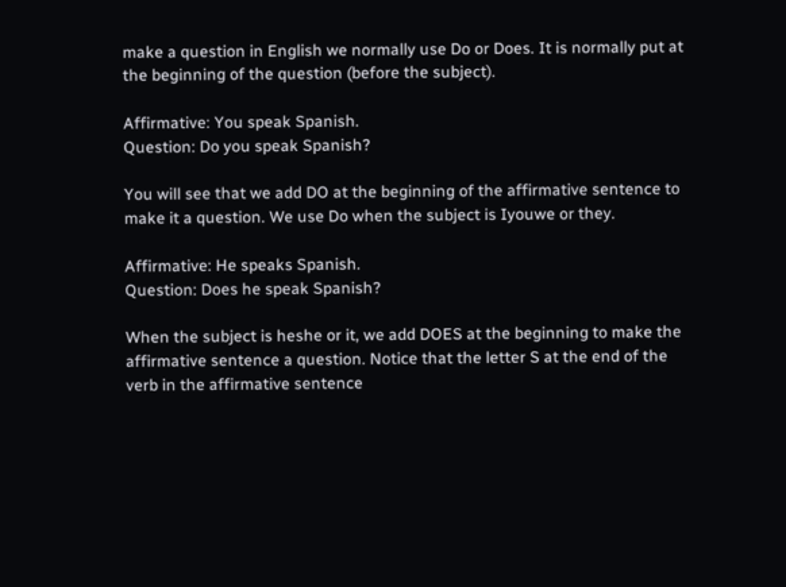make a question in English we normally use Do or Does. It is normally put at the beginning of the question (before the subject).

Affirmative: You speak Spanish.
Question: Do you speak Spanish?

You will see that we add DO at the beginning of the affirmative sentence to make it a question. We use Do when the subject is Iyouwe or they.

Affirmative: He speaks Spanish.
Question: Does he speak Spanish?

When the subject is heshe or it, we add DOES at the beginning to make the affirmative sentence a question. Notice that the letter S at the end of the verb in the affirmative sentence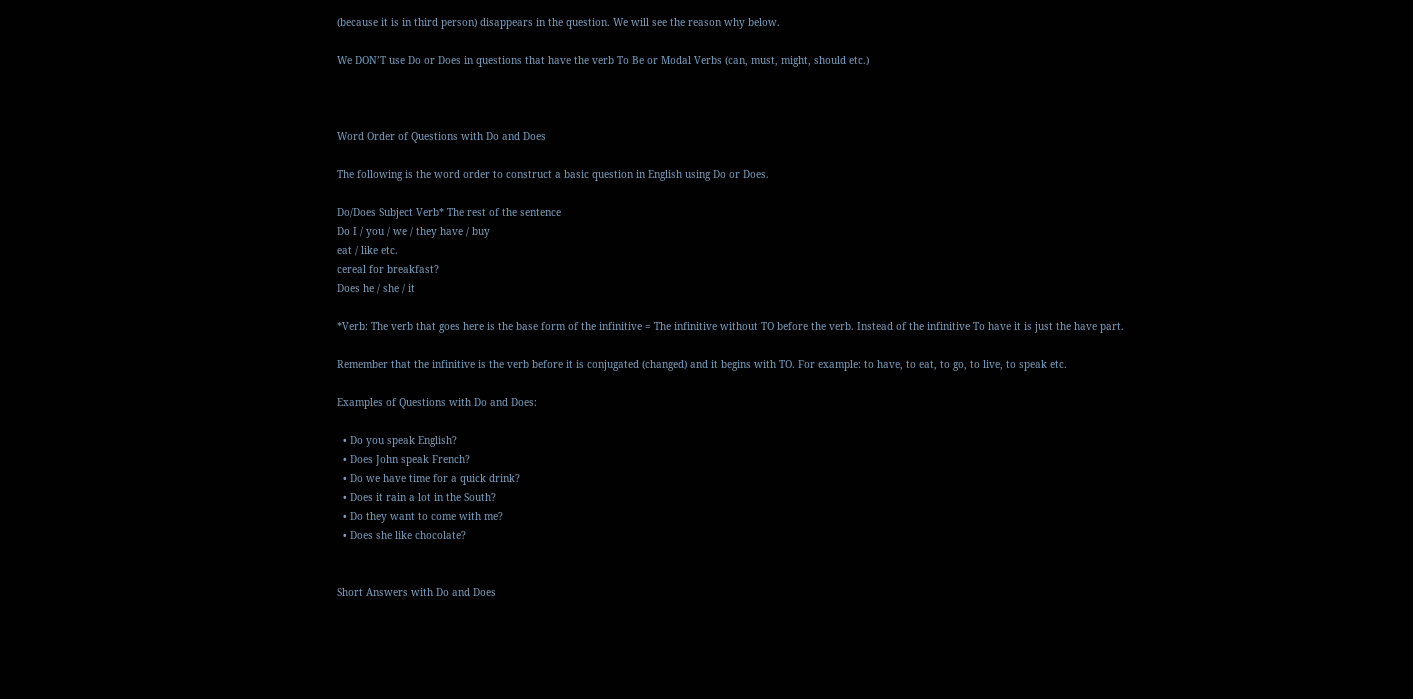(because it is in third person) disappears in the question. We will see the reason why below.

We DON’T use Do or Does in questions that have the verb To Be or Modal Verbs (can, must, might, should etc.)



Word Order of Questions with Do and Does

The following is the word order to construct a basic question in English using Do or Does.

Do/Does Subject Verb* The rest of the sentence
Do I / you / we / they have / buy
eat / like etc.
cereal for breakfast?
Does he / she / it

*Verb: The verb that goes here is the base form of the infinitive = The infinitive without TO before the verb. Instead of the infinitive To have it is just the have part.

Remember that the infinitive is the verb before it is conjugated (changed) and it begins with TO. For example: to have, to eat, to go, to live, to speak etc.

Examples of Questions with Do and Does:

  • Do you speak English?
  • Does John speak French?
  • Do we have time for a quick drink?
  • Does it rain a lot in the South?
  • Do they want to come with me?
  • Does she like chocolate?


Short Answers with Do and Does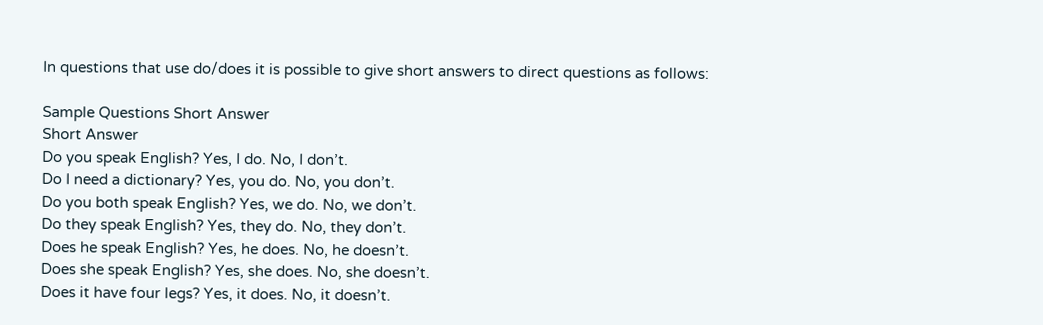In questions that use do/does it is possible to give short answers to direct questions as follows:

Sample Questions Short Answer
Short Answer
Do you speak English? Yes, I do. No, I don’t.
Do I need a dictionary? Yes, you do. No, you don’t.
Do you both speak English? Yes, we do. No, we don’t.
Do they speak English? Yes, they do. No, they don’t.
Does he speak English? Yes, he does. No, he doesn’t.
Does she speak English? Yes, she does. No, she doesn’t.
Does it have four legs? Yes, it does. No, it doesn’t.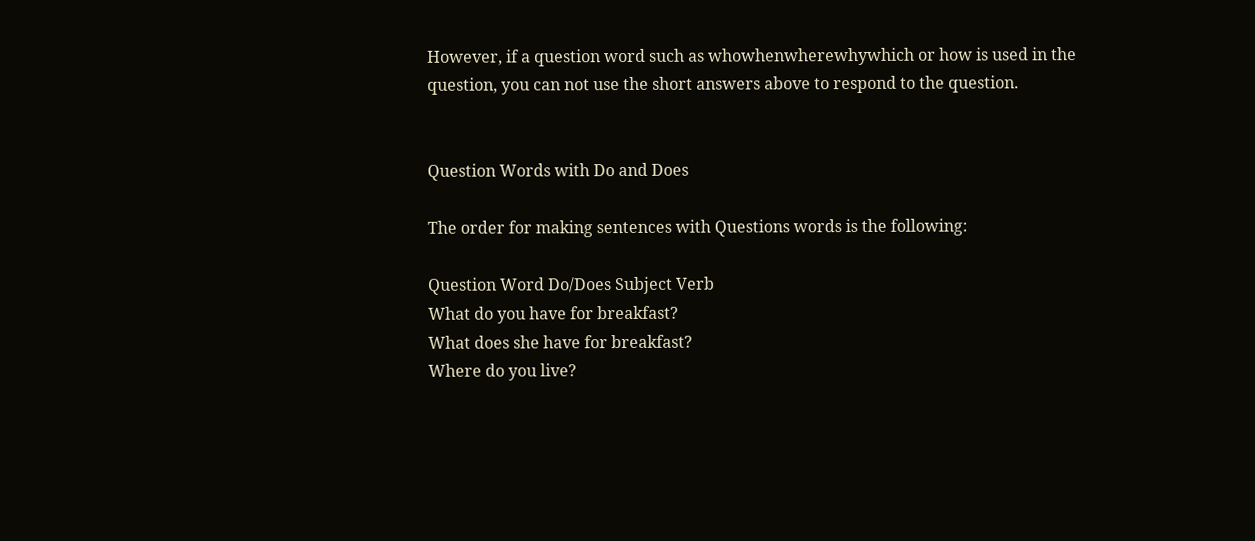However, if a question word such as whowhenwherewhywhich or how is used in the question, you can not use the short answers above to respond to the question.


Question Words with Do and Does

The order for making sentences with Questions words is the following:

Question Word Do/Does Subject Verb
What do you have for breakfast?
What does she have for breakfast?
Where do you live?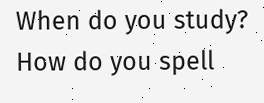When do you study?
How do you spell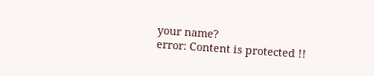your name?
error: Content is protected !!